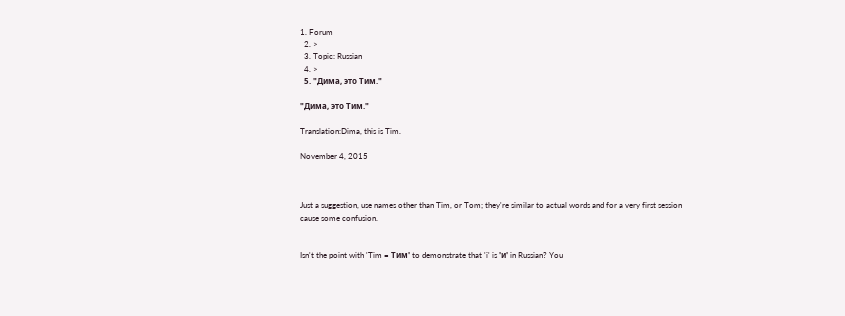1. Forum
  2. >
  3. Topic: Russian
  4. >
  5. "Дима, это Тим."

"Дима, это Тим."

Translation:Dima, this is Tim.

November 4, 2015



Just a suggestion, use names other than Tim, or Tom; they're similar to actual words and for a very first session cause some confusion.


Isn't the point with 'Tim = Тим' to demonstrate that 'i' is 'и' in Russian? You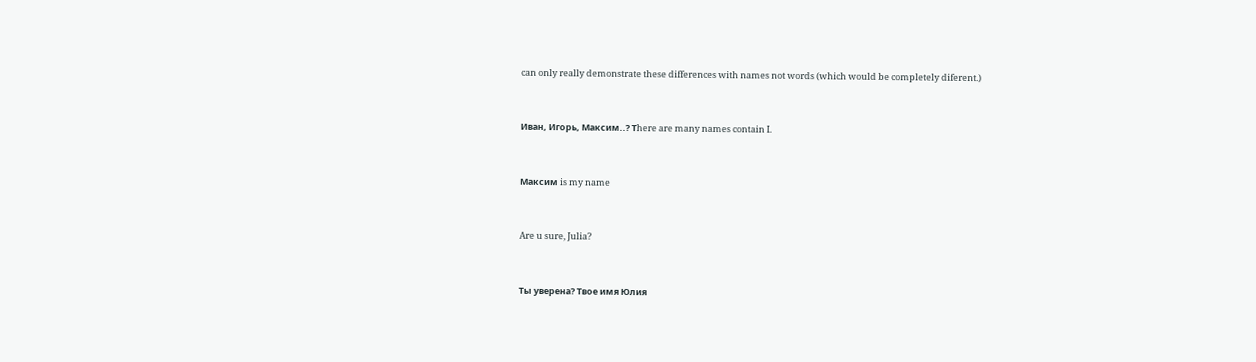can only really demonstrate these differences with names not words (which would be completely diferent.)


Иван, Игорь, Максим..? Тhere are many names contain I.


Максим is my name


Are u sure, Julia?


Ты уверена? Твое имя Юлия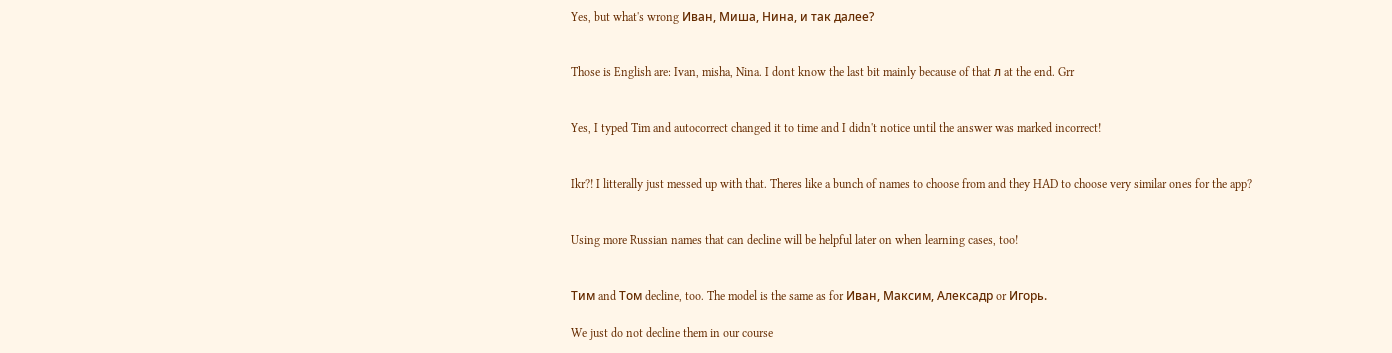Yes, but what's wrong Иван, Миша, Нина, и так далее?


Those is English are: Ivan, misha, Nina. I dont know the last bit mainly because of that л at the end. Grr


Yes, I typed Tim and autocorrect changed it to time and I didn't notice until the answer was marked incorrect!


Ikr?! I litterally just messed up with that. Theres like a bunch of names to choose from and they HAD to choose very similar ones for the app?


Using more Russian names that can decline will be helpful later on when learning cases, too!


Тим and Том decline, too. The model is the same as for Иван, Максим, Алексадр or Игорь.

We just do not decline them in our course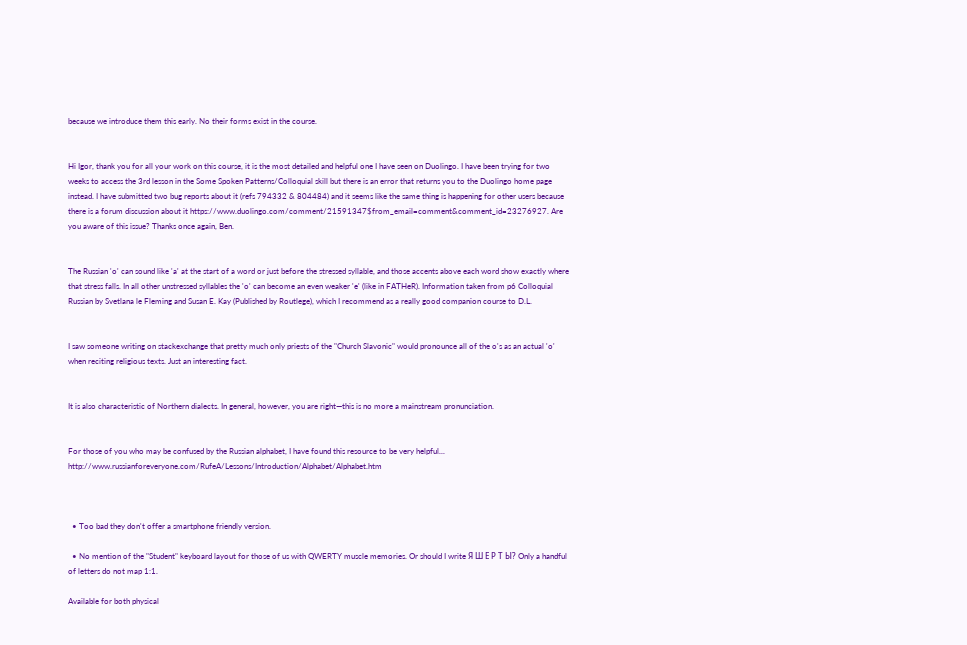because we introduce them this early. No their forms exist in the course.


Hi Igor, thank you for all your work on this course, it is the most detailed and helpful one I have seen on Duolingo. I have been trying for two weeks to access the 3rd lesson in the Some Spoken Patterns/Colloquial skill but there is an error that returns you to the Duolingo home page instead. I have submitted two bug reports about it (refs 794332 & 804484) and it seems like the same thing is happening for other users because there is a forum discussion about it https://www.duolingo.com/comment/21591347$from_email=comment&comment_id=23276927. Are you aware of this issue? Thanks once again, Ben.


The Russian 'o' can sound like 'a' at the start of a word or just before the stressed syllable, and those accents above each word show exactly where that stress falls. In all other unstressed syllables the 'o' can become an even weaker 'e' (like in FATHeR). Information taken from p6 Colloquial Russian by Svetlana le Fleming and Susan E. Kay (Published by Routlege), which I recommend as a really good companion course to D.L.


I saw someone writing on stackexchange that pretty much only priests of the "Church Slavonic" would pronounce all of the o's as an actual 'o' when reciting religious texts. Just an interesting fact.


It is also characteristic of Northern dialects. In general, however, you are right—this is no more a mainstream pronunciation.


For those of you who may be confused by the Russian alphabet, I have found this resource to be very helpful... http://www.russianforeveryone.com/RufeA/Lessons/Introduction/Alphabet/Alphabet.htm



  • Too bad they don't offer a smartphone friendly version.

  • No mention of the "Student" keyboard layout for those of us with QWERTY muscle memories. Or should I write Я Ш Е Р Т Ы? Only a handful of letters do not map 1:1.

Available for both physical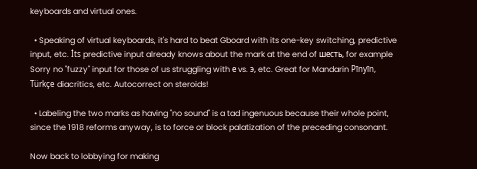keyboards and virtual ones.

  • Speaking of virtual keyboards, it's hard to beat Gboard with its one-key switching, predictive input, etc. İts predictive input already knows about the mark at the end of шесть, for example Sorry no "fuzzy" input for those of us struggling with е vs. э, etc. Great for Mandarin Pīnyīn, Türkçe diacritics, etc. Autocorrect on steroids!

  • Labeling the two marks as having "no sound" is a tad ingenuous because their whole point, since the 1918 reforms anyway, is to force or block palatization of the preceding consonant.

Now back to lobbying for making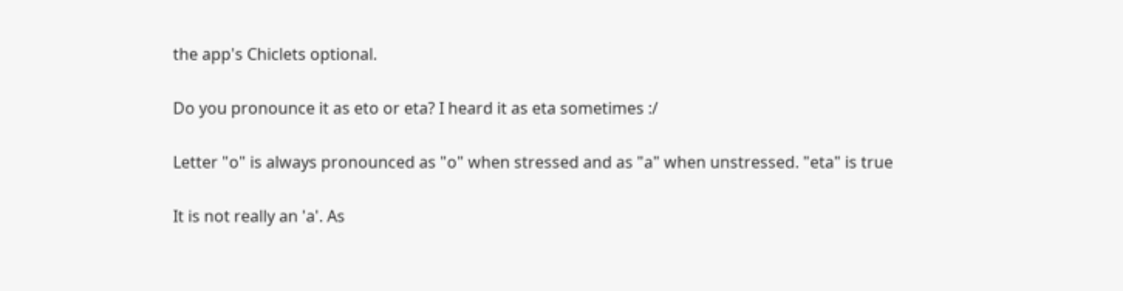the app's Chiclets optional.


Do you pronounce it as eto or eta? I heard it as eta sometimes :/


Letter "o" is always pronounced as "o" when stressed and as "a" when unstressed. "eta" is true


It is not really an 'a'. As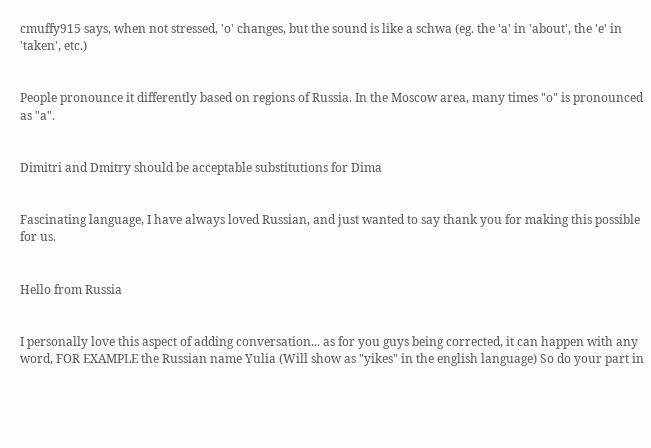cmuffy915 says, when not stressed, 'o' changes, but the sound is like a schwa (eg. the 'a' in 'about', the 'e' in 'taken', etc.)


People pronounce it differently based on regions of Russia. In the Moscow area, many times "o" is pronounced as "a".


Dimitri and Dmitry should be acceptable substitutions for Dima


Fascinating language, I have always loved Russian, and just wanted to say thank you for making this possible for us.


Hello from Russia


I personally love this aspect of adding conversation... as for you guys being corrected, it can happen with any word, FOR EXAMPLE the Russian name Yulia (Will show as "yikes" in the english language) So do your part in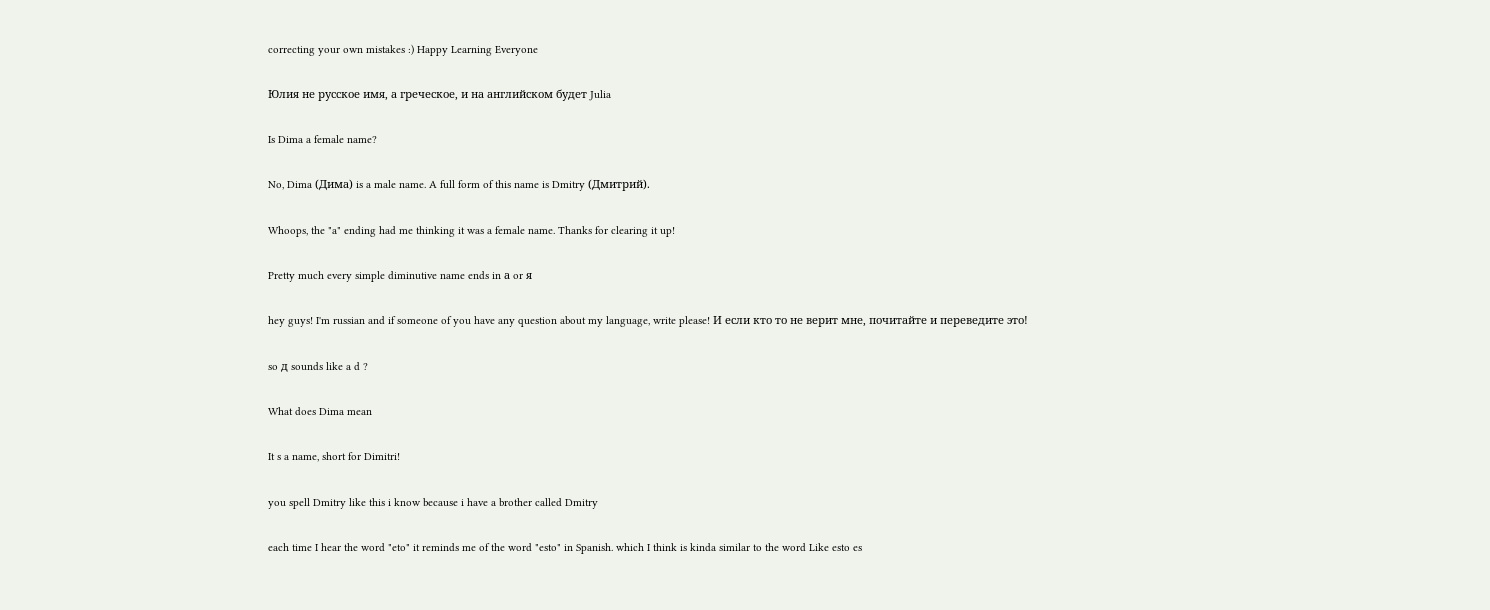correcting your own mistakes :) Happy Learning Everyone


Юлия не русское имя, а греческое, и на английском будет Julia


Is Dima a female name?


No, Dima (Дима) is a male name. A full form of this name is Dmitry (Дмитрий).


Whoops, the "a" ending had me thinking it was a female name. Thanks for clearing it up!


Pretty much every simple diminutive name ends in а or я


hey guys! I'm russian and if someone of you have any question about my language, write please! И если кто то не верит мне, почитайте и переведите это!


so д sounds like a d ?


What does Dima mean


It s a name, short for Dimitri!


you spell Dmitry like this i know because i have a brother called Dmitry


each time I hear the word "eto" it reminds me of the word "esto" in Spanish. which I think is kinda similar to the word Like esto es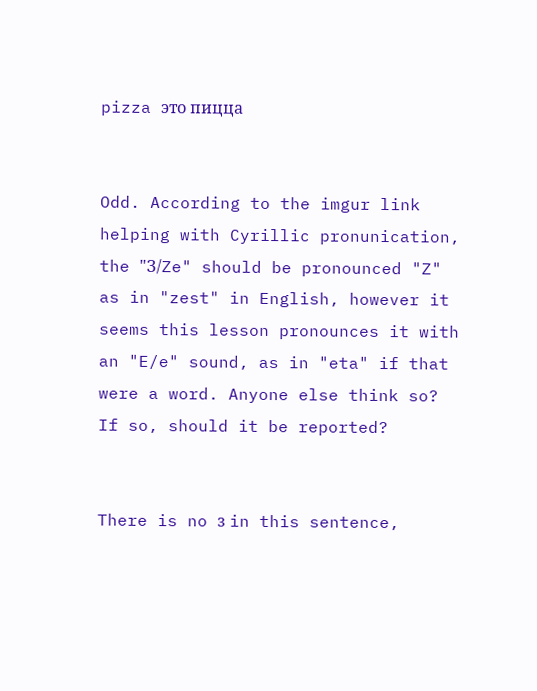pizza это пицца


Odd. According to the imgur link helping with Cyrillic pronunication, the "З/Ze" should be pronounced "Z" as in "zest" in English, however it seems this lesson pronounces it with an "E/e" sound, as in "eta" if that were a word. Anyone else think so? If so, should it be reported?


There is no з in this sentence,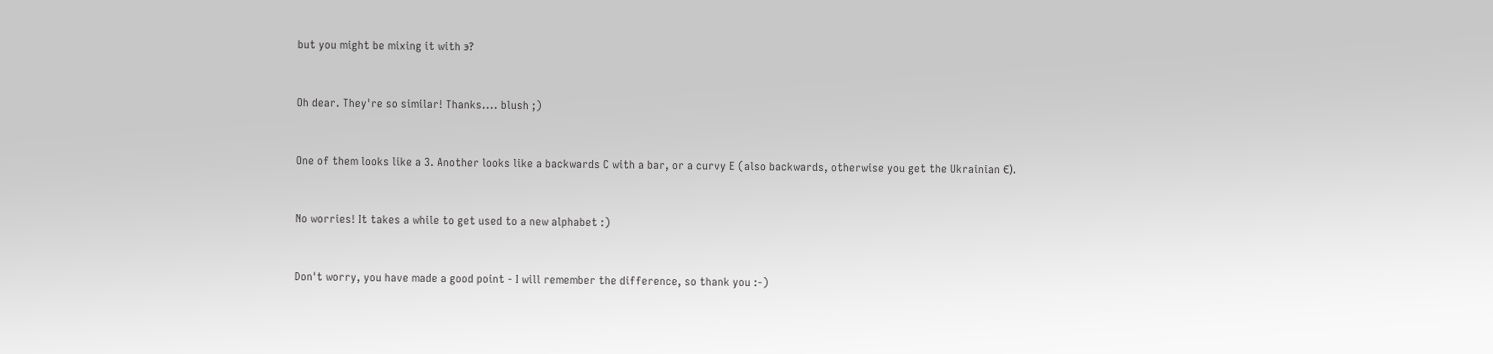but you might be mixing it with э?


Oh dear. They're so similar! Thanks.... blush ;)


One of them looks like a 3. Another looks like a backwards C with a bar, or a curvy E (also backwards, otherwise you get the Ukrainian Є).


No worries! It takes a while to get used to a new alphabet :)


Don't worry, you have made a good point - I will remember the difference, so thank you :-)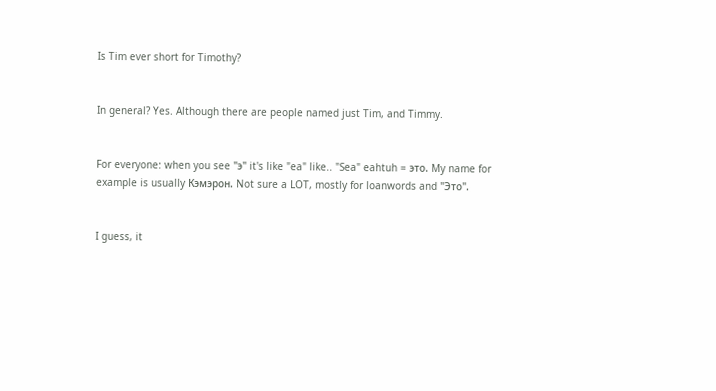Is Tim ever short for Timothy?


In general? Yes. Although there are people named just Tim, and Timmy.


For everyone: when you see "э" it's like "ea" like.. "Sea" eahtuh = это. My name for example is usually Кэмэрон. Not sure a LOT, mostly for loanwords and "Это".


I guess, it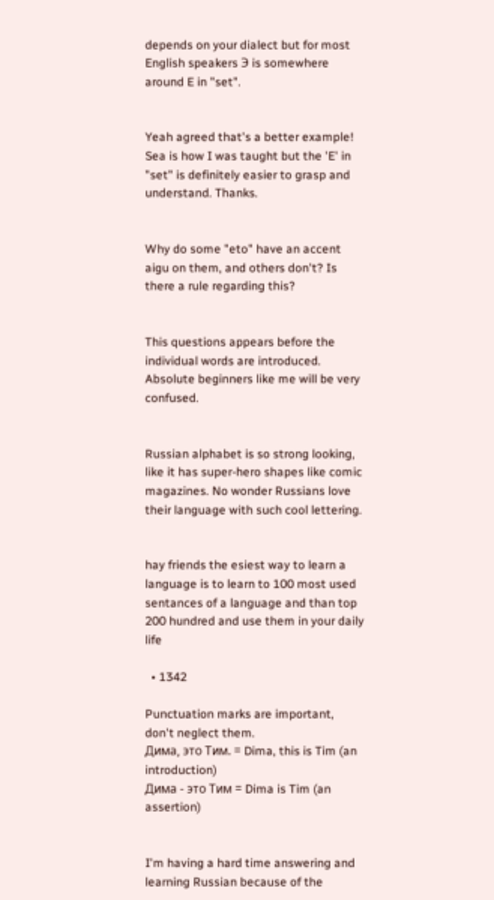depends on your dialect but for most English speakers Э is somewhere around E in "set".


Yeah agreed that's a better example! Sea is how I was taught but the 'E' in "set" is definitely easier to grasp and understand. Thanks.


Why do some "eto" have an accent aigu on them, and others don't? Is there a rule regarding this?


This questions appears before the individual words are introduced. Absolute beginners like me will be very confused.


Russian alphabet is so strong looking, like it has super-hero shapes like comic magazines. No wonder Russians love their language with such cool lettering.


hay friends the esiest way to learn a language is to learn to 100 most used sentances of a language and than top 200 hundred and use them in your daily life

  • 1342

Punctuation marks are important, don't neglect them.
Дима, это Тим. = Dima, this is Tim (an introduction)
Дима - это Тим = Dima is Tim (an assertion)


I'm having a hard time answering and learning Russian because of the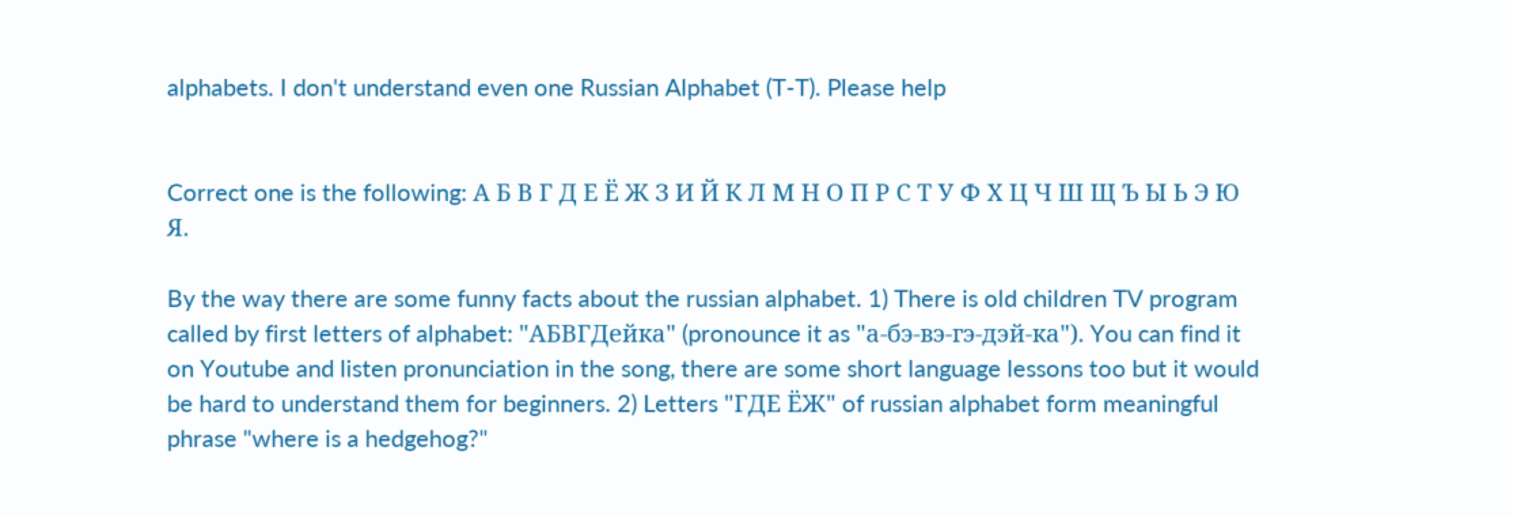alphabets. I don't understand even one Russian Alphabet (T-T). Please help


Correct one is the following: А Б В Г Д Е Ё Ж З И Й К Л М Н О П Р С Т У Ф Х Ц Ч Ш Щ Ъ Ы Ь Э Ю Я.

By the way there are some funny facts about the russian alphabet. 1) There is old children TV program called by first letters of alphabet: "АБВГДейка" (pronounce it as "а-бэ-вэ-гэ-дэй-ка"). You can find it on Youtube and listen pronunciation in the song, there are some short language lessons too but it would be hard to understand them for beginners. 2) Letters "ГДЕ ЁЖ" of russian alphabet form meaningful phrase "where is a hedgehog?"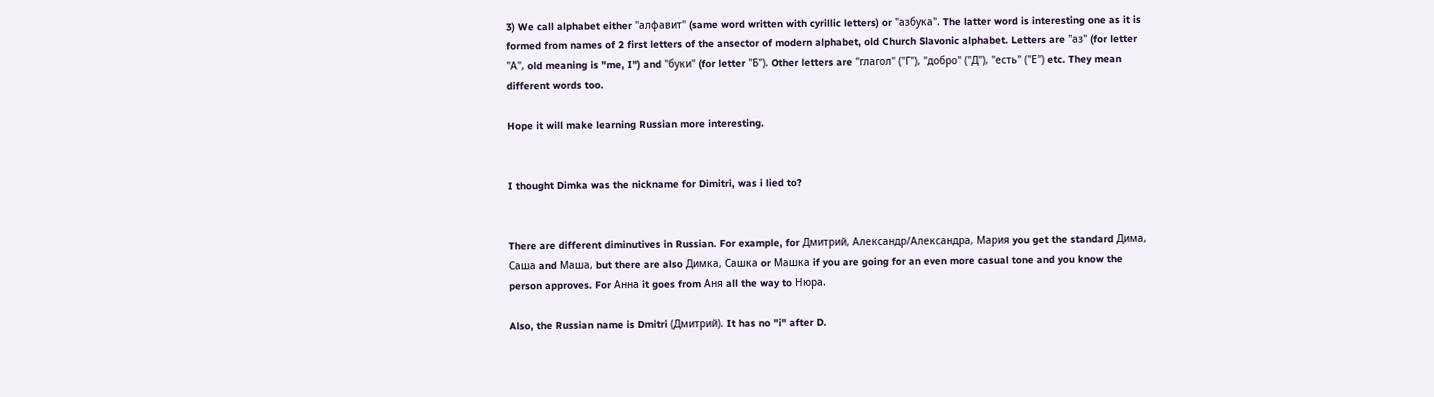3) We call alphabet either "алфавит" (same word written with cyrillic letters) or "азбука". The latter word is interesting one as it is formed from names of 2 first letters of the ansector of modern alphabet, old Church Slavonic alphabet. Letters are "аз" (for letter "А", old meaning is "me, I") and "буки" (for letter "Б"). Other letters are "глагол" ("Г"), "добро" ("Д"), "есть" ("Е") etc. They mean different words too.

Hope it will make learning Russian more interesting.


I thought Dimka was the nickname for Dimitri, was i lied to?


There are different diminutives in Russian. For example, for Дмитрий, Александр/Александра, Мария you get the standard Дима, Саша and Маша, but there are also Димка, Сашка or Машка if you are going for an even more casual tone and you know the person approves. For Анна it goes from Аня all the way to Нюра.

Also, the Russian name is Dmitri (Дмитрий). It has no "i" after D.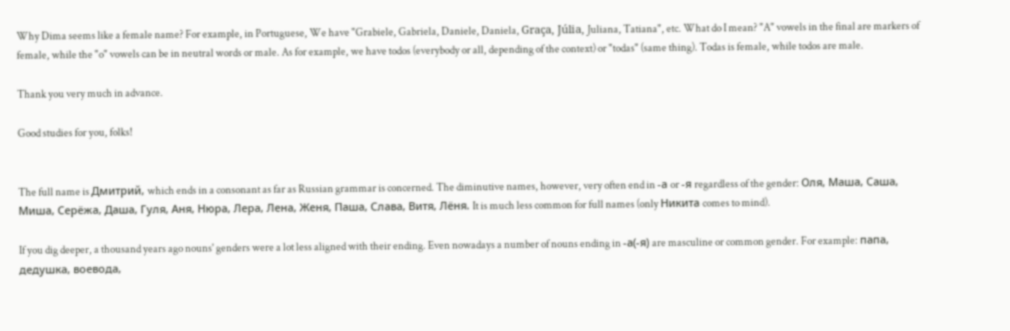Why Dima seems like a female name? For example, in Portuguese, We have "Grabiele, Gabriela, Daniele, Daniela, Graça, Júlia, Juliana, Tatiana", etc. What do I mean? "A" vowels in the final are markers of female, while the "o" vowels can be in neutral words or male. As for example, we have todos (everybody or all, depending of the context) or "todas" (same thing). Todas is female, while todos are male.

Thank you very much in advance.

Good studies for you, folks!


The full name is Дмитрий, which ends in a consonant as far as Russian grammar is concerned. The diminutive names, however, very often end in -а or -я regardless of the gender: Оля, Маша, Саша, Миша, Серёжа, Даша, Гуля, Аня, Нюра, Лера, Лена, Женя, Паша, Слава, Витя, Лёня. It is much less common for full names (only Никита comes to mind).

If you dig deeper, a thousand years ago nouns' genders were a lot less aligned with their ending. Even nowadays a number of nouns ending in -а(-я) are masculine or common gender. For example: папа, дедушка, воевода,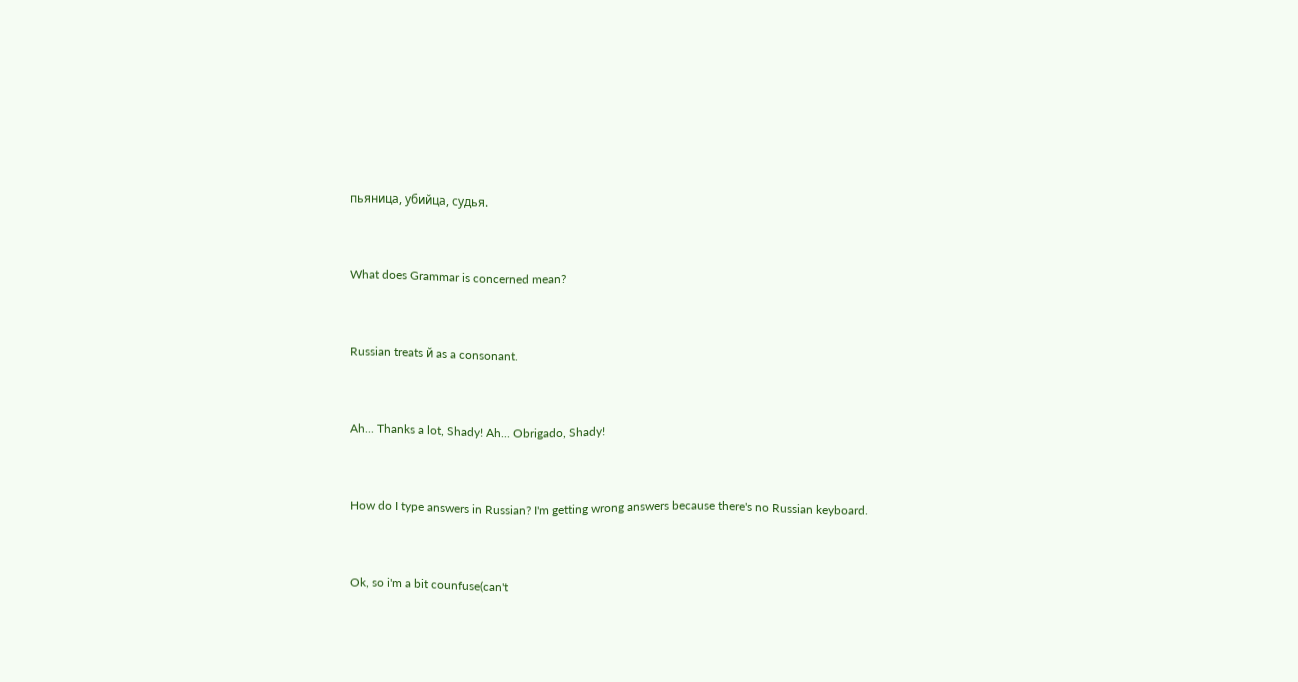пьяница, убийца, судья.


What does Grammar is concerned mean?


Russian treats й as a consonant.


Ah... Thanks a lot, Shady! Ah... Obrigado, Shady!


How do I type answers in Russian? I'm getting wrong answers because there's no Russian keyboard.


Ok, so i'm a bit counfuse(can't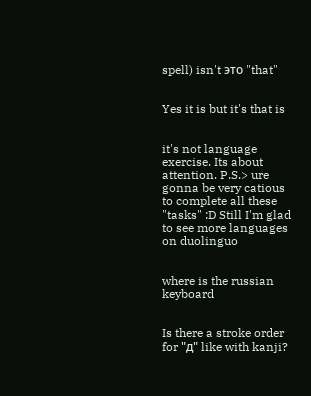spell) isn't это "that"


Yes it is but it's that is


it's not language exercise. Its about attention. P.S.> ure gonna be very catious to complete all these "tasks" :D Still I'm glad to see more languages on duolinguo


where is the russian keyboard


Is there a stroke order for "д" like with kanji?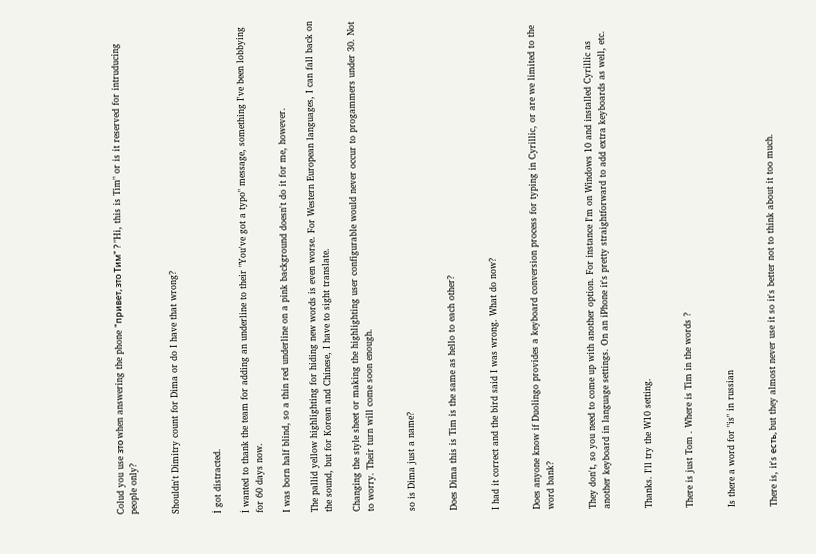Colud you use зто when answering the phone "привeт, зто Тим" ? "Hi, this is Tim" or is it reserved for intruducing people only?


Shouldn't Dimitry count for Dima or do I have that wrong?


İ got distracted.

İ wanted to thank the team for adding an underline to their "You've got a typo" message, something I've been lobbying for 60 days now.

I was born half blind, so a thin red underline on a pink background doesn't do it for me, however.

The pallid yellow highlighting for hiding new words is even worse. For Western European languages, I can fall back on the sound, but for Korean and Chinese, I have to sight translate.

Changing the style sheet or making the highlighting user configurable would never occur to progammers under 30. Not to worry. Their turn will come soon enough.


so is Dima just a name?


Does Dima this is Tim is the same as hello to each other?


I had it correct and the bird said I was wrong. What do now?


Does anyone know if Duolingo provides a keyboard conversion process for typing in Cyrillic, or are we limited to the word bank?


They don't, so you need to come up with another option. For instance I'm on Windows 10 and installed Cyrillic as another keyboard in language settings. On an iPhone it's pretty straightforward to add extra keyboards as well, etc.


Thanks. I'll try the W10 setting.


There is just Tom . Where is Tim in the words ?


Is there a word for "is" in russian


There is, it's есть, but they almost never use it so it's better not to think about it too much.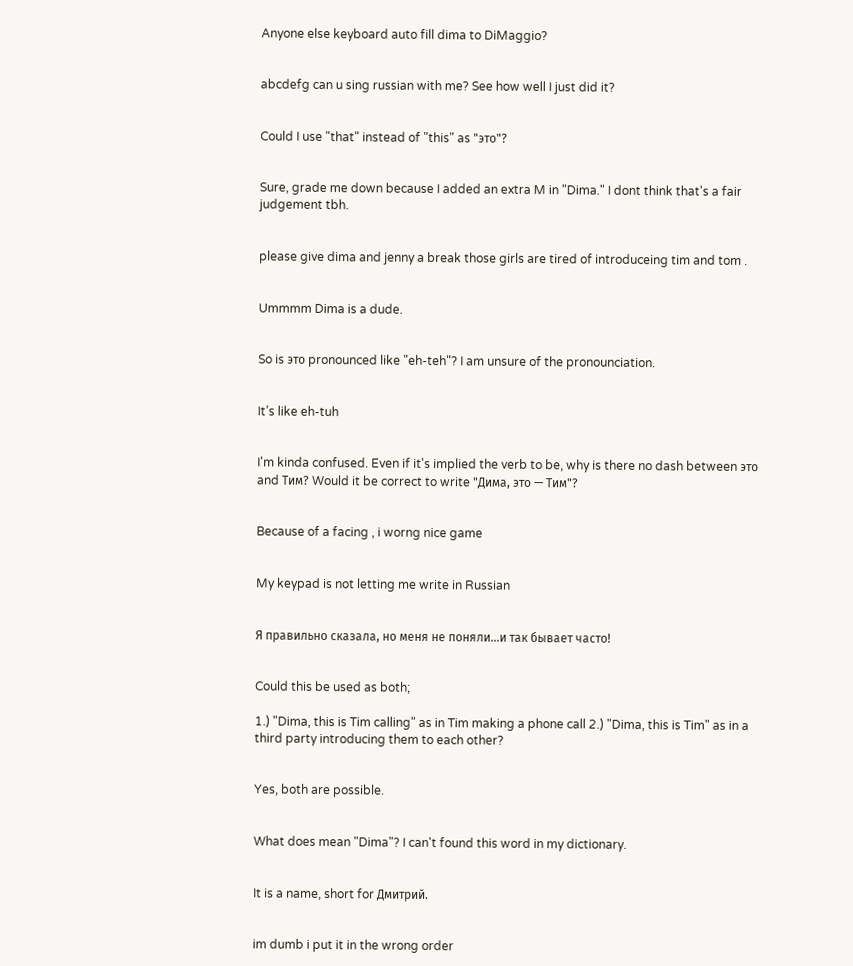Anyone else keyboard auto fill dima to DiMaggio?


abcdefg can u sing russian with me? See how well I just did it?


Could I use "that" instead of "this" as "это"?


Sure, grade me down because I added an extra M in "Dima." I dont think that's a fair judgement tbh.


please give dima and jenny a break those girls are tired of introduceing tim and tom .


Ummmm Dima is a dude.


So is это pronounced like "eh-teh"? I am unsure of the pronounciation.


It’s like eh-tuh


I'm kinda confused. Even if it's implied the verb to be, why is there no dash between это and Тим? Would it be correct to write "Дима, это — Тим"?


Because of a facing , i worng nice game


My keypad is not letting me write in Russian


Я правильно сказала, но меня не поняли...и так бывает часто!


Could this be used as both;

1.) "Dima, this is Tim calling" as in Tim making a phone call 2.) "Dima, this is Tim" as in a third party introducing them to each other?


Yes, both are possible.


What does mean "Dima"? I can't found this word in my dictionary.


It is a name, short for Дмитрий.


im dumb i put it in the wrong order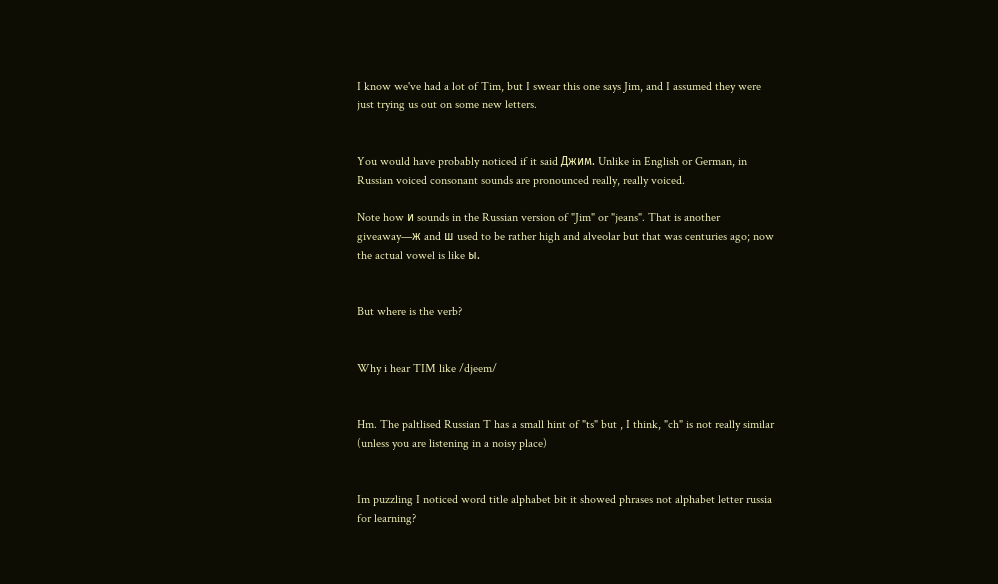I know we've had a lot of Tim, but I swear this one says Jim, and I assumed they were just trying us out on some new letters.


You would have probably noticed if it said Джим. Unlike in English or German, in Russian voiced consonant sounds are pronounced really, really voiced.

Note how и sounds in the Russian version of "Jim" or "jeans". That is another giveaway—ж and ш used to be rather high and alveolar but that was centuries ago; now the actual vowel is like ы.


But where is the verb?


Why i hear TIM like /djeem/


Hm. The paltlised Russian T has a small hint of "ts" but , I think, "ch" is not really similar (unless you are listening in a noisy place)


Im puzzling I noticed word title alphabet bit it showed phrases not alphabet letter russia for learning?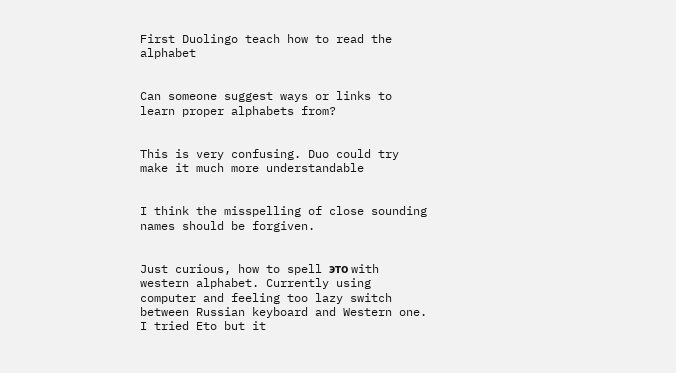First Duolingo teach how to read the alphabet


Can someone suggest ways or links to learn proper alphabets from?


This is very confusing. Duo could try make it much more understandable


I think the misspelling of close sounding names should be forgiven.


Just curious, how to spell это with western alphabet. Currently using computer and feeling too lazy switch between Russian keyboard and Western one. I tried Eto but it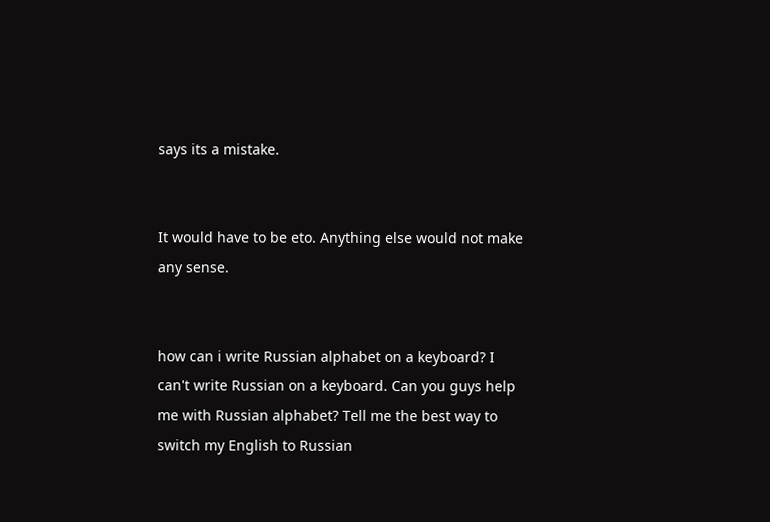says its a mistake.


It would have to be eto. Anything else would not make any sense.


how can i write Russian alphabet on a keyboard? I can't write Russian on a keyboard. Can you guys help me with Russian alphabet? Tell me the best way to switch my English to Russian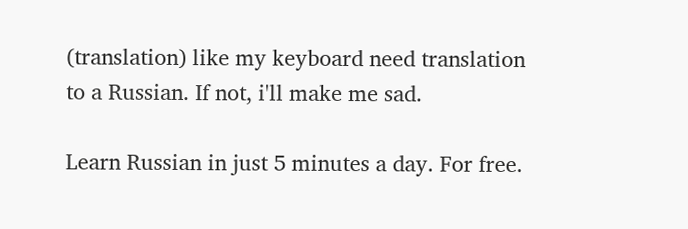(translation) like my keyboard need translation to a Russian. If not, i'll make me sad.

Learn Russian in just 5 minutes a day. For free.